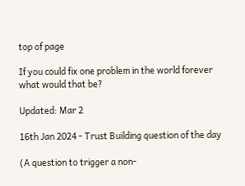top of page

If you could fix one problem in the world forever what would that be?

Updated: Mar 2

16th Jan 2024 - Trust Building question of the day

(A question to trigger a non-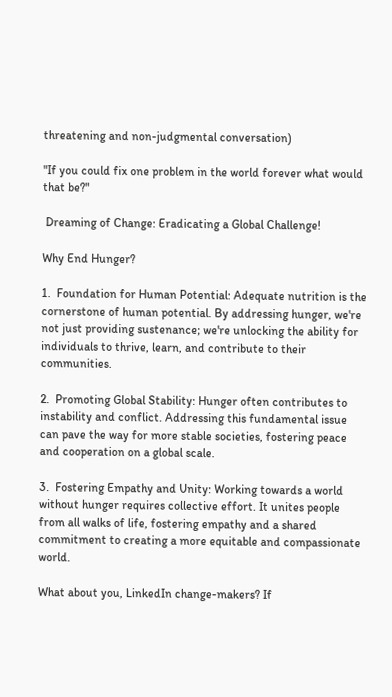threatening and non-judgmental conversation)

"If you could fix one problem in the world forever what would that be?"

 Dreaming of Change: Eradicating a Global Challenge!

Why End Hunger?

1.  Foundation for Human Potential: Adequate nutrition is the cornerstone of human potential. By addressing hunger, we're not just providing sustenance; we're unlocking the ability for individuals to thrive, learn, and contribute to their communities.

2.  Promoting Global Stability: Hunger often contributes to instability and conflict. Addressing this fundamental issue can pave the way for more stable societies, fostering peace and cooperation on a global scale.

3.  Fostering Empathy and Unity: Working towards a world without hunger requires collective effort. It unites people from all walks of life, fostering empathy and a shared commitment to creating a more equitable and compassionate world.

What about you, LinkedIn change-makers? If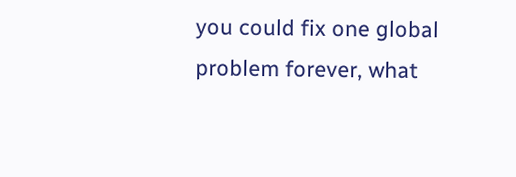you could fix one global problem forever, what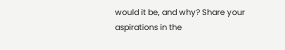would it be, and why? Share your aspirations in the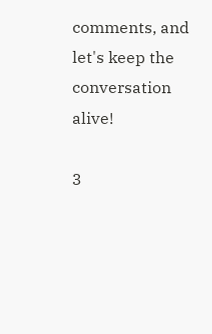comments, and let's keep the conversation alive!

3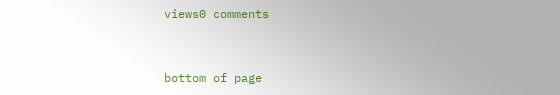views0 comments


bottom of page